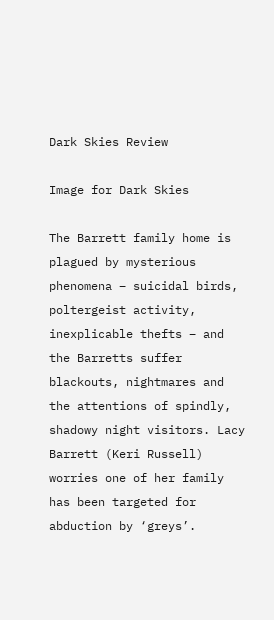Dark Skies Review

Image for Dark Skies

The Barrett family home is plagued by mysterious phenomena – suicidal birds, poltergeist activity, inexplicable thefts – and the Barretts suffer blackouts, nightmares and the attentions of spindly, shadowy night visitors. Lacy Barrett (Keri Russell) worries one of her family has been targeted for abduction by ‘greys’.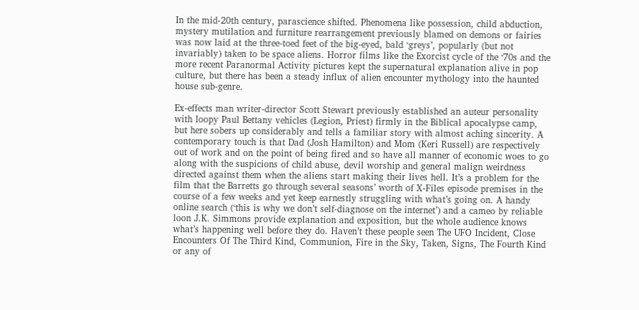In the mid-20th century, parascience shifted. Phenomena like possession, child abduction, mystery mutilation and furniture rearrangement previously blamed on demons or fairies was now laid at the three-toed feet of the big-eyed, bald ‘greys’, popularly (but not invariably) taken to be space aliens. Horror films like the Exorcist cycle of the ‘70s and the more recent Paranormal Activity pictures kept the supernatural explanation alive in pop culture, but there has been a steady influx of alien encounter mythology into the haunted house sub-genre.

Ex-effects man writer-director Scott Stewart previously established an auteur personality with loopy Paul Bettany vehicles (Legion, Priest) firmly in the Biblical apocalypse camp, but here sobers up considerably and tells a familiar story with almost aching sincerity. A contemporary touch is that Dad (Josh Hamilton) and Mom (Keri Russell) are respectively out of work and on the point of being fired and so have all manner of economic woes to go along with the suspicions of child abuse, devil worship and general malign weirdness directed against them when the aliens start making their lives hell. It’s a problem for the film that the Barretts go through several seasons’ worth of X-Files episode premises in the course of a few weeks and yet keep earnestly struggling with what’s going on. A handy online search (‘this is why we don’t self-diagnose on the internet’) and a cameo by reliable loon J.K. Simmons provide explanation and exposition, but the whole audience knows what’s happening well before they do. Haven’t these people seen The UFO Incident, Close Encounters Of The Third Kind, Communion, Fire in the Sky, Taken, Signs, The Fourth Kind or any of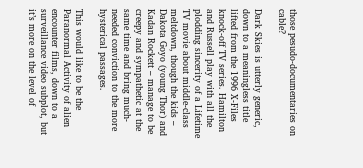those pesudo-documentaries on cable?

Dark Skies is utterly generic, down to a meaningless title lifted from the 1996 X-Files knock-off TV series. Hamilton and Russell play with all the plodding sincerity of a Lifetime TV movie about middle-class meltdown, though the kids – Dakota Goyo (young Thor) and Kadan Rockett – manage to be creepy and sympathetic at the same time and bring much-needed conviction to the more hysterical passages.

This would like to be the Paranormal Activity of alien encounter films, down to a surveillance video subplot, but it’s more on the level of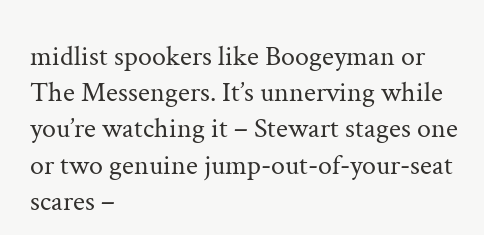midlist spookers like Boogeyman or The Messengers. It’s unnerving while you’re watching it – Stewart stages one or two genuine jump-out-of-your-seat scares –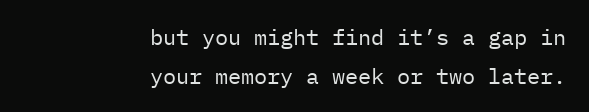but you might find it’s a gap in your memory a week or two later.